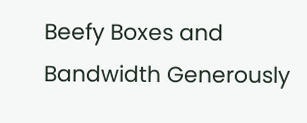Beefy Boxes and Bandwidth Generously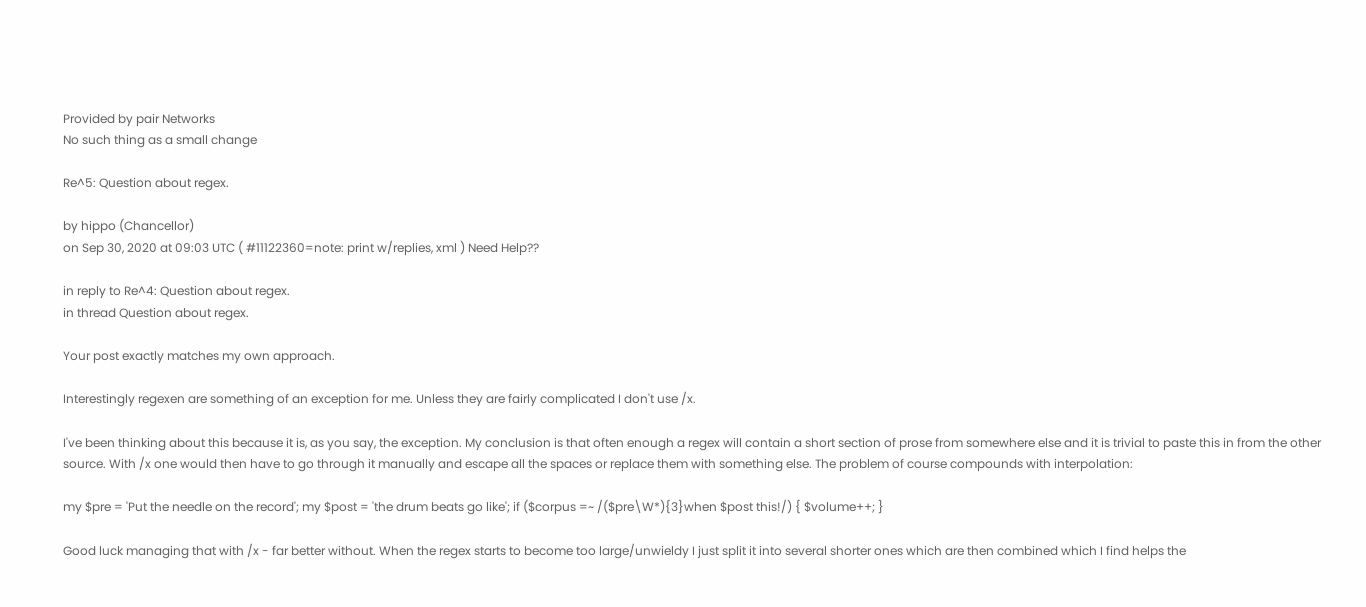Provided by pair Networks
No such thing as a small change

Re^5: Question about regex.

by hippo (Chancellor)
on Sep 30, 2020 at 09:03 UTC ( #11122360=note: print w/replies, xml ) Need Help??

in reply to Re^4: Question about regex.
in thread Question about regex.

Your post exactly matches my own approach.

Interestingly regexen are something of an exception for me. Unless they are fairly complicated I don't use /x.

I've been thinking about this because it is, as you say, the exception. My conclusion is that often enough a regex will contain a short section of prose from somewhere else and it is trivial to paste this in from the other source. With /x one would then have to go through it manually and escape all the spaces or replace them with something else. The problem of course compounds with interpolation:

my $pre = 'Put the needle on the record'; my $post = 'the drum beats go like'; if ($corpus =~ /($pre\W*){3}when $post this!/) { $volume++; }

Good luck managing that with /x - far better without. When the regex starts to become too large/unwieldy I just split it into several shorter ones which are then combined which I find helps the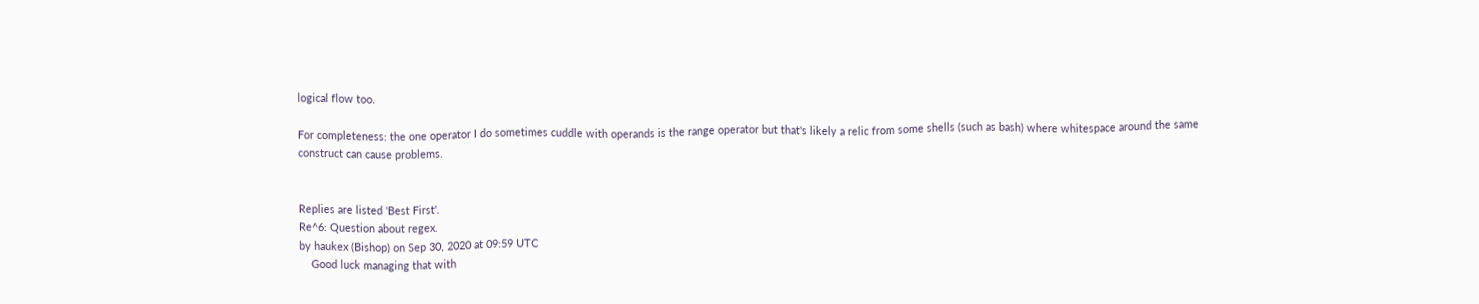logical flow too.

For completeness: the one operator I do sometimes cuddle with operands is the range operator but that's likely a relic from some shells (such as bash) where whitespace around the same construct can cause problems.


Replies are listed 'Best First'.
Re^6: Question about regex.
by haukex (Bishop) on Sep 30, 2020 at 09:59 UTC
    Good luck managing that with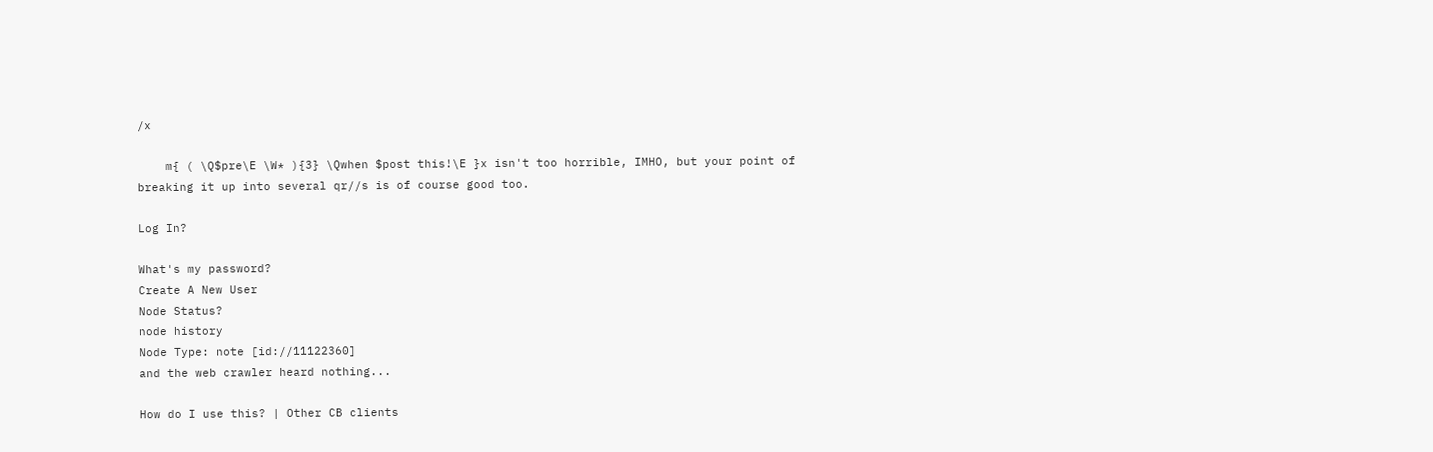/x

    m{ ( \Q$pre\E \W* ){3} \Qwhen $post this!\E }x isn't too horrible, IMHO, but your point of breaking it up into several qr//s is of course good too.

Log In?

What's my password?
Create A New User
Node Status?
node history
Node Type: note [id://11122360]
and the web crawler heard nothing...

How do I use this? | Other CB clients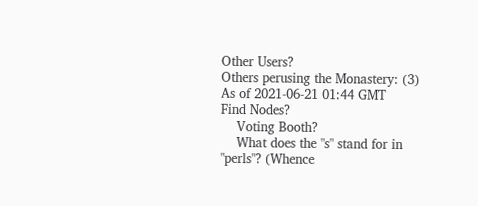Other Users?
Others perusing the Monastery: (3)
As of 2021-06-21 01:44 GMT
Find Nodes?
    Voting Booth?
    What does the "s" stand for in "perls"? (Whence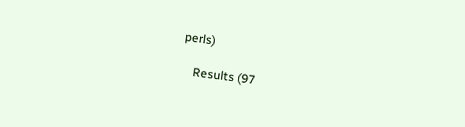perls)

    Results (97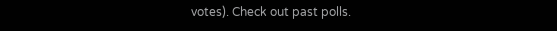votes). Check out past polls.